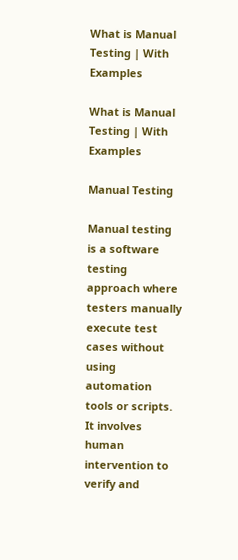What is Manual Testing | With Examples

What is Manual Testing | With Examples

Manual Testing

Manual testing is a software testing approach where testers manually execute test cases without using automation tools or scripts. It involves human intervention to verify and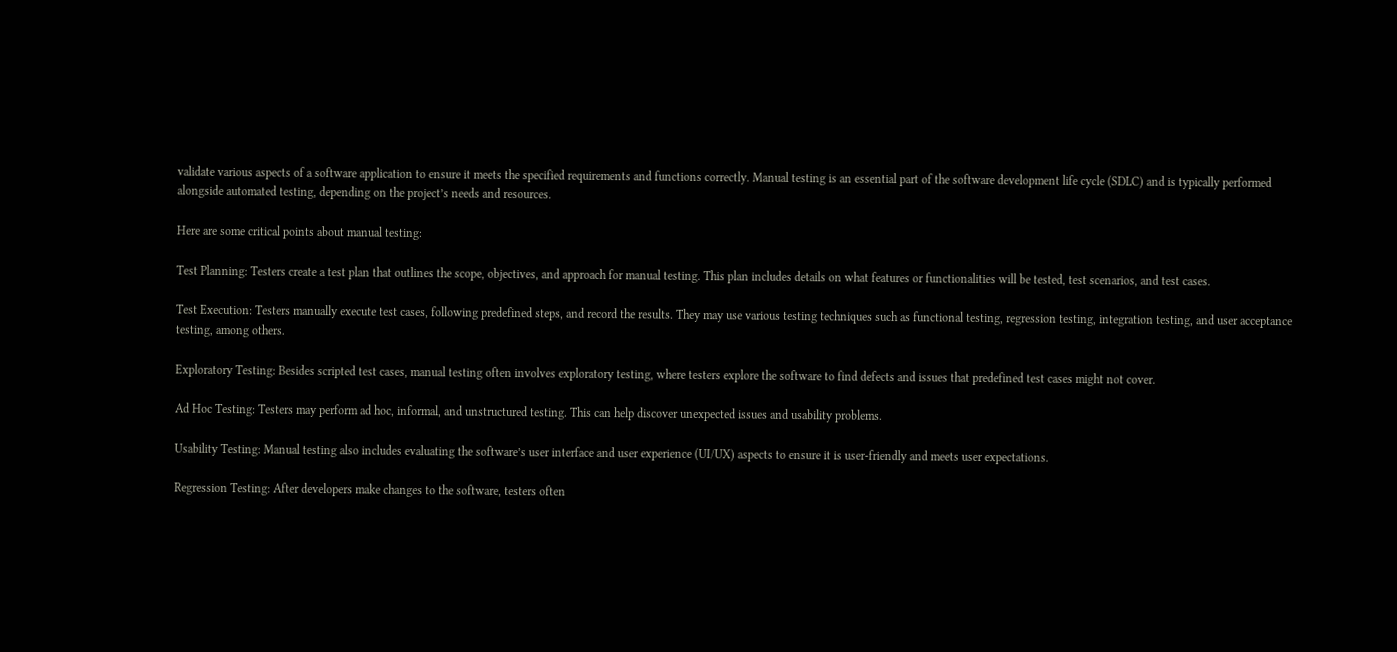validate various aspects of a software application to ensure it meets the specified requirements and functions correctly. Manual testing is an essential part of the software development life cycle (SDLC) and is typically performed alongside automated testing, depending on the project’s needs and resources.

Here are some critical points about manual testing:

Test Planning: Testers create a test plan that outlines the scope, objectives, and approach for manual testing. This plan includes details on what features or functionalities will be tested, test scenarios, and test cases.

Test Execution: Testers manually execute test cases, following predefined steps, and record the results. They may use various testing techniques such as functional testing, regression testing, integration testing, and user acceptance testing, among others.

Exploratory Testing: Besides scripted test cases, manual testing often involves exploratory testing, where testers explore the software to find defects and issues that predefined test cases might not cover.

Ad Hoc Testing: Testers may perform ad hoc, informal, and unstructured testing. This can help discover unexpected issues and usability problems.

Usability Testing: Manual testing also includes evaluating the software’s user interface and user experience (UI/UX) aspects to ensure it is user-friendly and meets user expectations.

Regression Testing: After developers make changes to the software, testers often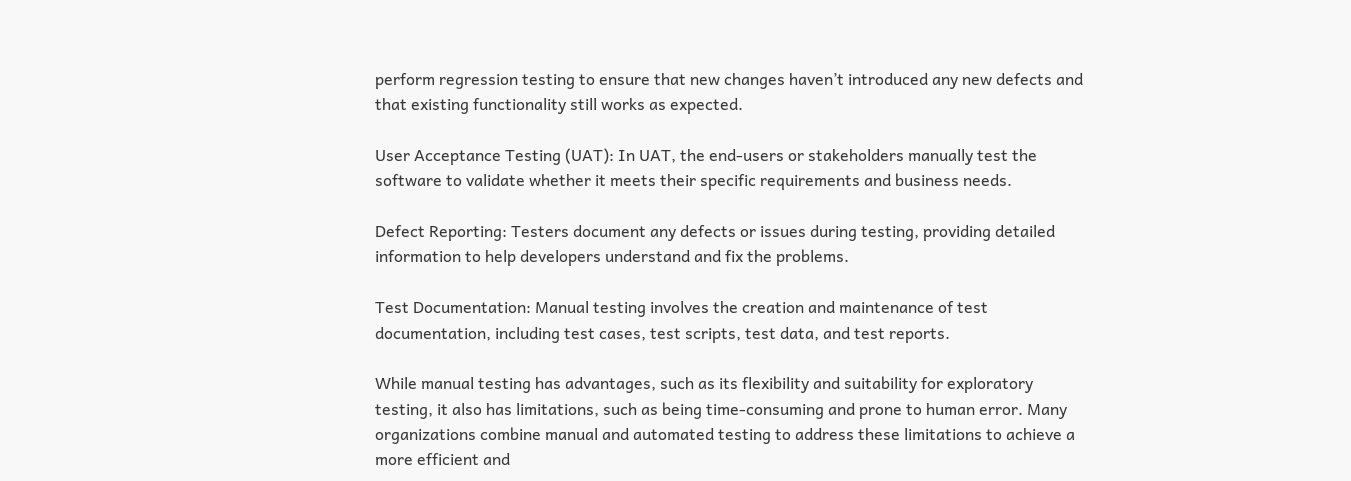perform regression testing to ensure that new changes haven’t introduced any new defects and that existing functionality still works as expected.

User Acceptance Testing (UAT): In UAT, the end-users or stakeholders manually test the software to validate whether it meets their specific requirements and business needs.

Defect Reporting: Testers document any defects or issues during testing, providing detailed information to help developers understand and fix the problems.

Test Documentation: Manual testing involves the creation and maintenance of test documentation, including test cases, test scripts, test data, and test reports.

While manual testing has advantages, such as its flexibility and suitability for exploratory testing, it also has limitations, such as being time-consuming and prone to human error. Many organizations combine manual and automated testing to address these limitations to achieve a more efficient and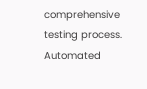comprehensive testing process. Automated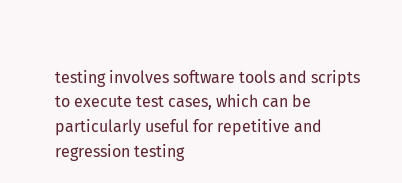testing involves software tools and scripts to execute test cases, which can be particularly useful for repetitive and regression testing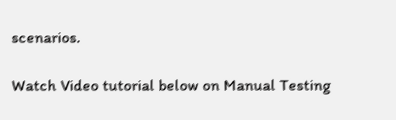scenarios.

Watch Video tutorial below on Manual Testing